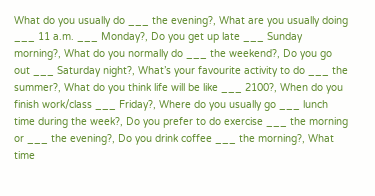What do you usually do ___ the evening?, What are you usually doing ___ 11 a.m. ___ Monday?, Do you get up late ___ Sunday morning?, What do you normally do ___ the weekend?, Do you go out ___ Saturday night?, What’s your favourite activity to do ___ the summer?, What do you think life will be like ___ 2100?, When do you finish work/class ___ Friday?, Where do you usually go ___ lunch time during the week?, Do you prefer to do exercise ___ the morning or ___ the evening?, Do you drink coffee ___ the morning?, What time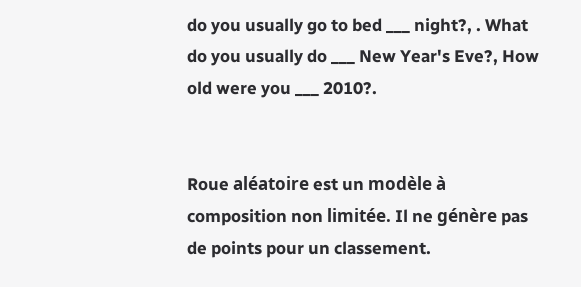do you usually go to bed ___ night?, . What do you usually do ___ New Year's Eve?, How old were you ___ 2010?.


Roue aléatoire est un modèle à composition non limitée. Il ne génère pas de points pour un classement.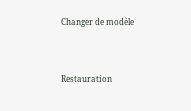Changer de modèle


Restauration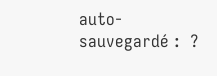auto-sauvegardé :  ?